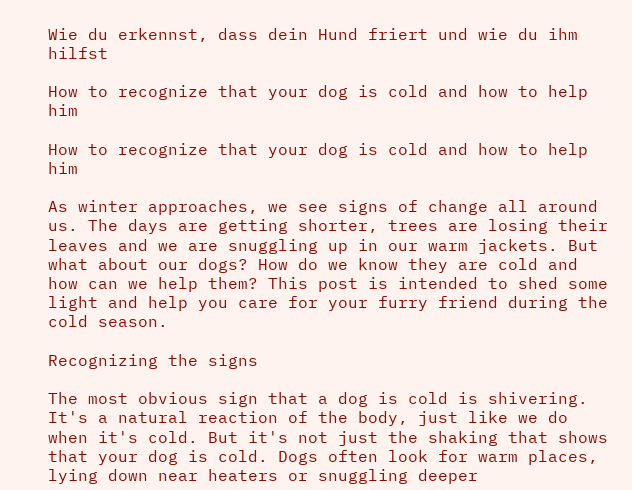Wie du erkennst, dass dein Hund friert und wie du ihm hilfst

How to recognize that your dog is cold and how to help him

How to recognize that your dog is cold and how to help him

As winter approaches, we see signs of change all around us. The days are getting shorter, trees are losing their leaves and we are snuggling up in our warm jackets. But what about our dogs? How do we know they are cold and how can we help them? This post is intended to shed some light and help you care for your furry friend during the cold season.

Recognizing the signs

The most obvious sign that a dog is cold is shivering. It's a natural reaction of the body, just like we do when it's cold. But it's not just the shaking that shows that your dog is cold. Dogs often look for warm places, lying down near heaters or snuggling deeper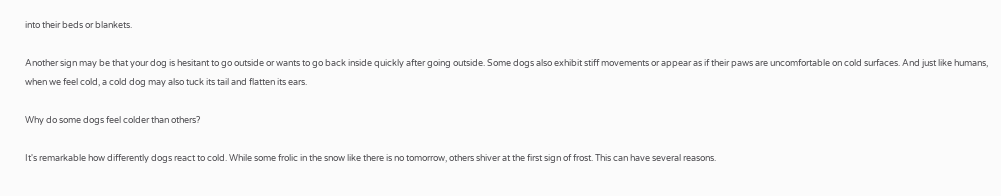into their beds or blankets.

Another sign may be that your dog is hesitant to go outside or wants to go back inside quickly after going outside. Some dogs also exhibit stiff movements or appear as if their paws are uncomfortable on cold surfaces. And just like humans, when we feel cold, a cold dog may also tuck its tail and flatten its ears.

Why do some dogs feel colder than others?

It's remarkable how differently dogs react to cold. While some frolic in the snow like there is no tomorrow, others shiver at the first sign of frost. This can have several reasons.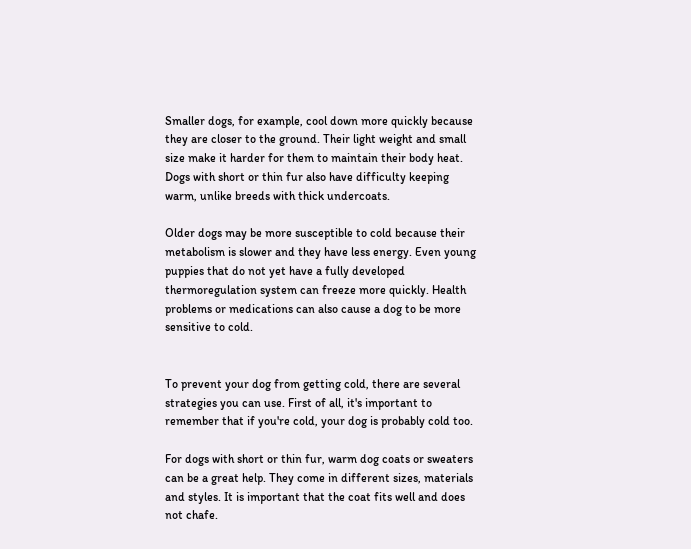Smaller dogs, for example, cool down more quickly because they are closer to the ground. Their light weight and small size make it harder for them to maintain their body heat. Dogs with short or thin fur also have difficulty keeping warm, unlike breeds with thick undercoats.

Older dogs may be more susceptible to cold because their metabolism is slower and they have less energy. Even young puppies that do not yet have a fully developed thermoregulation system can freeze more quickly. Health problems or medications can also cause a dog to be more sensitive to cold.


To prevent your dog from getting cold, there are several strategies you can use. First of all, it's important to remember that if you're cold, your dog is probably cold too.

For dogs with short or thin fur, warm dog coats or sweaters can be a great help. They come in different sizes, materials and styles. It is important that the coat fits well and does not chafe.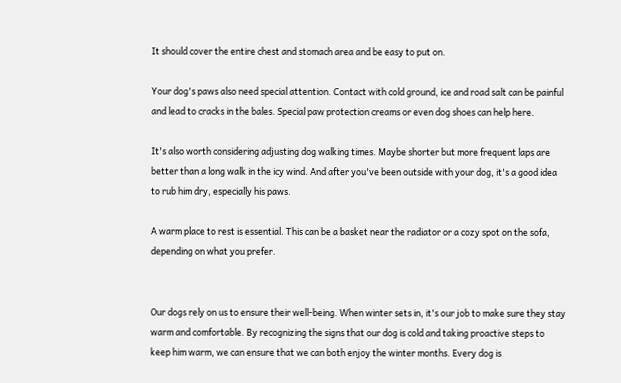It should cover the entire chest and stomach area and be easy to put on.

Your dog's paws also need special attention. Contact with cold ground, ice and road salt can be painful and lead to cracks in the bales. Special paw protection creams or even dog shoes can help here.

It's also worth considering adjusting dog walking times. Maybe shorter but more frequent laps are better than a long walk in the icy wind. And after you've been outside with your dog, it's a good idea to rub him dry, especially his paws.

A warm place to rest is essential. This can be a basket near the radiator or a cozy spot on the sofa, depending on what you prefer.


Our dogs rely on us to ensure their well-being. When winter sets in, it's our job to make sure they stay warm and comfortable. By recognizing the signs that our dog is cold and taking proactive steps to keep him warm, we can ensure that we can both enjoy the winter months. Every dog is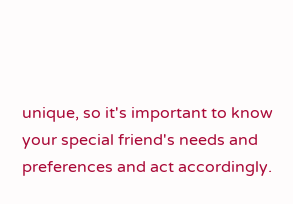unique, so it's important to know your special friend's needs and preferences and act accordingly.